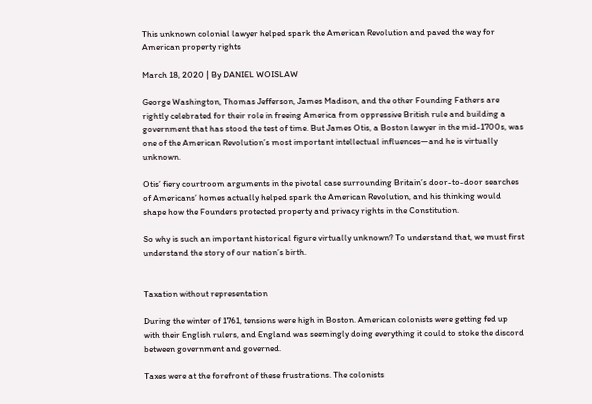This unknown colonial lawyer helped spark the American Revolution and paved the way for American property rights

March 18, 2020 | By DANIEL WOISLAW

George Washington, Thomas Jefferson, James Madison, and the other Founding Fathers are rightly celebrated for their role in freeing America from oppressive British rule and building a government that has stood the test of time. But James Otis, a Boston lawyer in the mid-1700s, was one of the American Revolution’s most important intellectual influences—and he is virtually unknown.

Otis’ fiery courtroom arguments in the pivotal case surrounding Britain’s door-to-door searches of Americans’ homes actually helped spark the American Revolution, and his thinking would shape how the Founders protected property and privacy rights in the Constitution.

So why is such an important historical figure virtually unknown? To understand that, we must first understand the story of our nation’s birth.


Taxation without representation

During the winter of 1761, tensions were high in Boston. American colonists were getting fed up with their English rulers, and England was seemingly doing everything it could to stoke the discord between government and governed.

Taxes were at the forefront of these frustrations. The colonists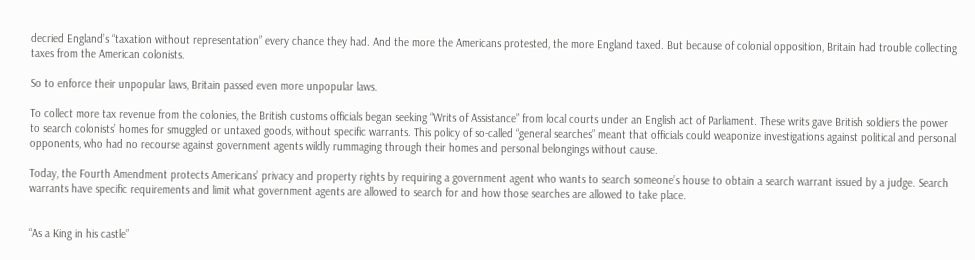decried England’s “taxation without representation” every chance they had. And the more the Americans protested, the more England taxed. But because of colonial opposition, Britain had trouble collecting taxes from the American colonists.

So to enforce their unpopular laws, Britain passed even more unpopular laws.

To collect more tax revenue from the colonies, the British customs officials began seeking “Writs of Assistance” from local courts under an English act of Parliament. These writs gave British soldiers the power to search colonists’ homes for smuggled or untaxed goods, without specific warrants. This policy of so-called “general searches” meant that officials could weaponize investigations against political and personal opponents, who had no recourse against government agents wildly rummaging through their homes and personal belongings without cause.

Today, the Fourth Amendment protects Americans’ privacy and property rights by requiring a government agent who wants to search someone’s house to obtain a search warrant issued by a judge. Search warrants have specific requirements and limit what government agents are allowed to search for and how those searches are allowed to take place.


“As a King in his castle”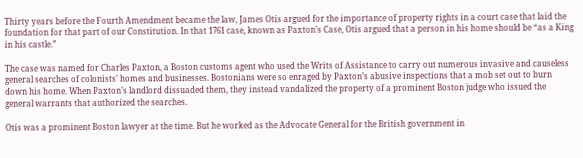Thirty years before the Fourth Amendment became the law, James Otis argued for the importance of property rights in a court case that laid the foundation for that part of our Constitution. In that 1761 case, known as Paxton’s Case, Otis argued that a person in his home should be “as a King in his castle.”

The case was named for Charles Paxton, a Boston customs agent who used the Writs of Assistance to carry out numerous invasive and causeless general searches of colonists’ homes and businesses. Bostonians were so enraged by Paxton’s abusive inspections that a mob set out to burn down his home. When Paxton’s landlord dissuaded them, they instead vandalized the property of a prominent Boston judge who issued the general warrants that authorized the searches.

Otis was a prominent Boston lawyer at the time. But he worked as the Advocate General for the British government in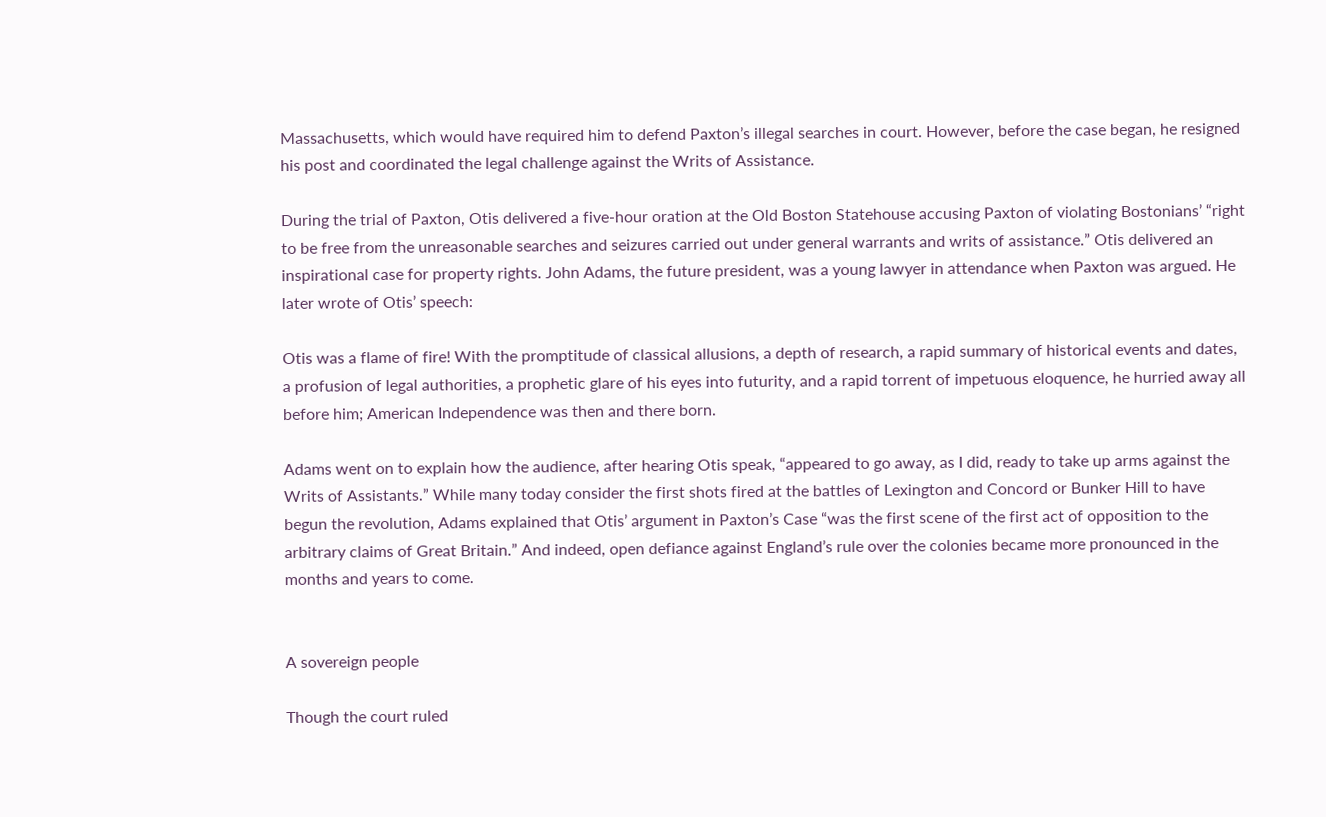Massachusetts, which would have required him to defend Paxton’s illegal searches in court. However, before the case began, he resigned his post and coordinated the legal challenge against the Writs of Assistance.

During the trial of Paxton, Otis delivered a five-hour oration at the Old Boston Statehouse accusing Paxton of violating Bostonians’ “right to be free from the unreasonable searches and seizures carried out under general warrants and writs of assistance.” Otis delivered an inspirational case for property rights. John Adams, the future president, was a young lawyer in attendance when Paxton was argued. He later wrote of Otis’ speech:

Otis was a flame of fire! With the promptitude of classical allusions, a depth of research, a rapid summary of historical events and dates, a profusion of legal authorities, a prophetic glare of his eyes into futurity, and a rapid torrent of impetuous eloquence, he hurried away all before him; American Independence was then and there born.

Adams went on to explain how the audience, after hearing Otis speak, “appeared to go away, as I did, ready to take up arms against the Writs of Assistants.” While many today consider the first shots fired at the battles of Lexington and Concord or Bunker Hill to have begun the revolution, Adams explained that Otis’ argument in Paxton’s Case “was the first scene of the first act of opposition to the arbitrary claims of Great Britain.” And indeed, open defiance against England’s rule over the colonies became more pronounced in the months and years to come.


A sovereign people

Though the court ruled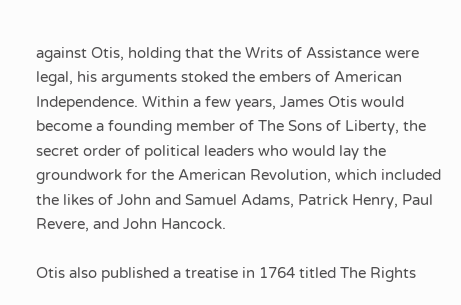against Otis, holding that the Writs of Assistance were legal, his arguments stoked the embers of American Independence. Within a few years, James Otis would become a founding member of The Sons of Liberty, the secret order of political leaders who would lay the groundwork for the American Revolution, which included the likes of John and Samuel Adams, Patrick Henry, Paul Revere, and John Hancock.

Otis also published a treatise in 1764 titled The Rights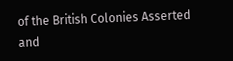of the British Colonies Asserted and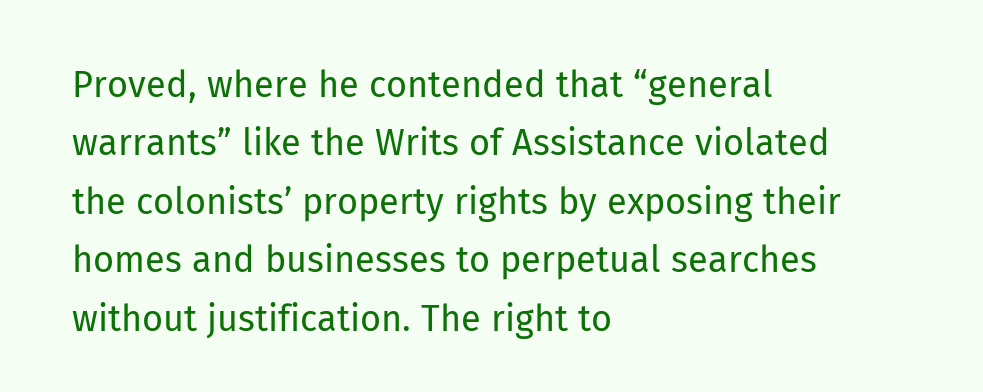Proved, where he contended that “general warrants” like the Writs of Assistance violated the colonists’ property rights by exposing their homes and businesses to perpetual searches without justification. The right to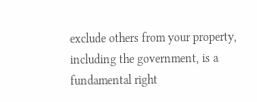exclude others from your property, including the government, is a fundamental right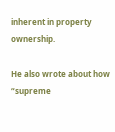inherent in property ownership.

He also wrote about how “supreme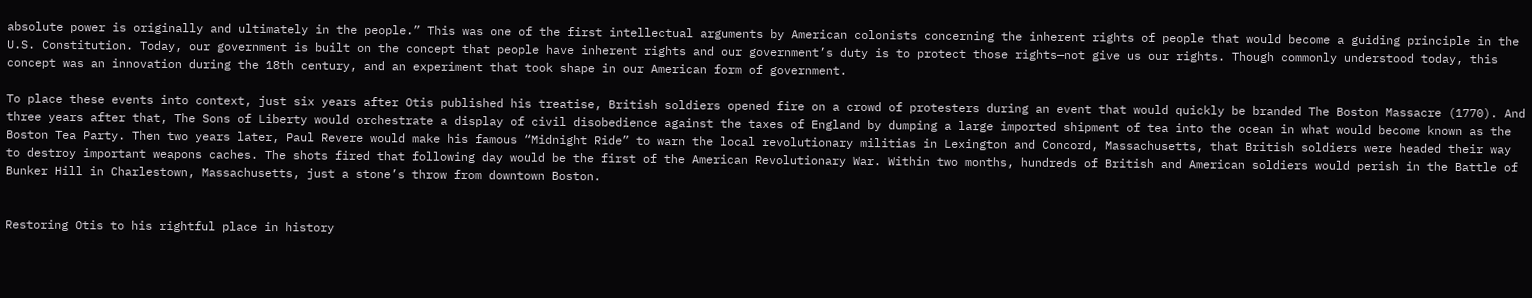absolute power is originally and ultimately in the people.” This was one of the first intellectual arguments by American colonists concerning the inherent rights of people that would become a guiding principle in the U.S. Constitution. Today, our government is built on the concept that people have inherent rights and our government’s duty is to protect those rights—not give us our rights. Though commonly understood today, this concept was an innovation during the 18th century, and an experiment that took shape in our American form of government.

To place these events into context, just six years after Otis published his treatise, British soldiers opened fire on a crowd of protesters during an event that would quickly be branded The Boston Massacre (1770). And three years after that, The Sons of Liberty would orchestrate a display of civil disobedience against the taxes of England by dumping a large imported shipment of tea into the ocean in what would become known as the Boston Tea Party. Then two years later, Paul Revere would make his famous “Midnight Ride” to warn the local revolutionary militias in Lexington and Concord, Massachusetts, that British soldiers were headed their way to destroy important weapons caches. The shots fired that following day would be the first of the American Revolutionary War. Within two months, hundreds of British and American soldiers would perish in the Battle of Bunker Hill in Charlestown, Massachusetts, just a stone’s throw from downtown Boston.


Restoring Otis to his rightful place in history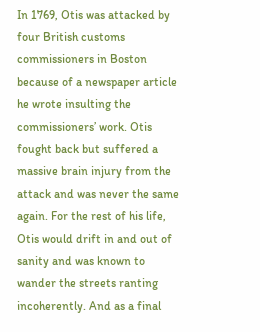In 1769, Otis was attacked by four British customs commissioners in Boston because of a newspaper article he wrote insulting the commissioners’ work. Otis fought back but suffered a massive brain injury from the attack and was never the same again. For the rest of his life, Otis would drift in and out of sanity and was known to wander the streets ranting incoherently. And as a final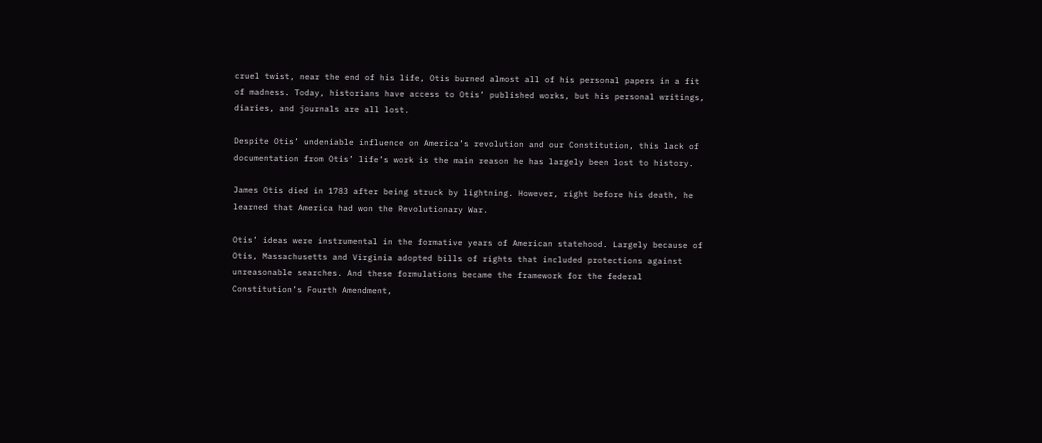cruel twist, near the end of his life, Otis burned almost all of his personal papers in a fit of madness. Today, historians have access to Otis’ published works, but his personal writings, diaries, and journals are all lost.

Despite Otis’ undeniable influence on America’s revolution and our Constitution, this lack of documentation from Otis’ life’s work is the main reason he has largely been lost to history.

James Otis died in 1783 after being struck by lightning. However, right before his death, he learned that America had won the Revolutionary War.

Otis’ ideas were instrumental in the formative years of American statehood. Largely because of Otis, Massachusetts and Virginia adopted bills of rights that included protections against unreasonable searches. And these formulations became the framework for the federal Constitution’s Fourth Amendment,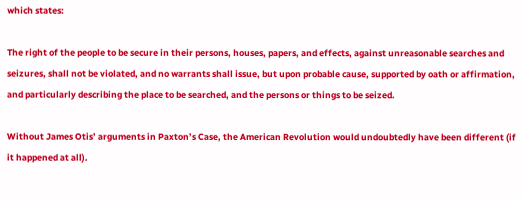which states:

The right of the people to be secure in their persons, houses, papers, and effects, against unreasonable searches and seizures, shall not be violated, and no warrants shall issue, but upon probable cause, supported by oath or affirmation, and particularly describing the place to be searched, and the persons or things to be seized.

Without James Otis’ arguments in Paxton’s Case, the American Revolution would undoubtedly have been different (if it happened at all).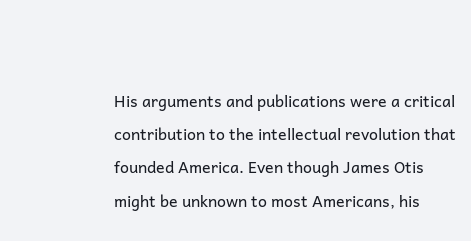His arguments and publications were a critical contribution to the intellectual revolution that founded America. Even though James Otis might be unknown to most Americans, his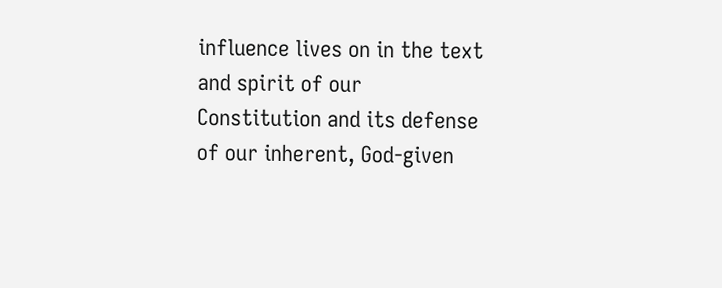influence lives on in the text and spirit of our Constitution and its defense of our inherent, God-given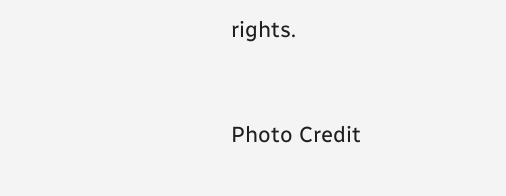rights.


Photo Credit